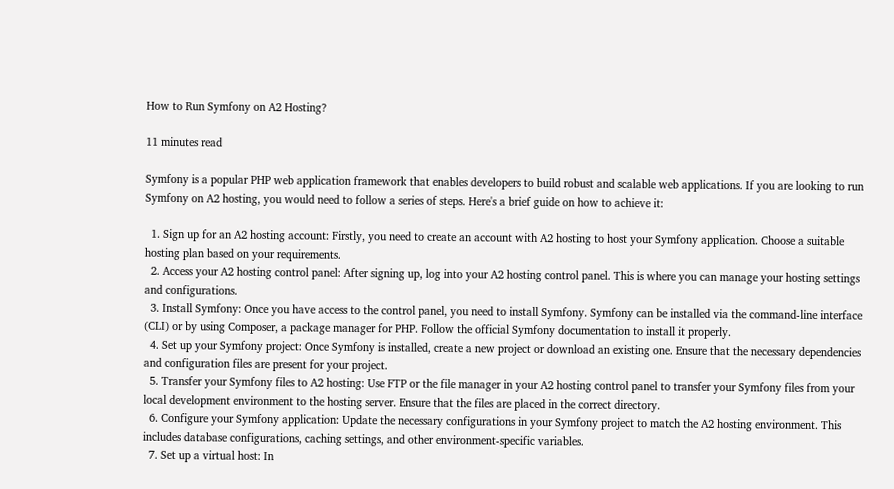How to Run Symfony on A2 Hosting?

11 minutes read

Symfony is a popular PHP web application framework that enables developers to build robust and scalable web applications. If you are looking to run Symfony on A2 hosting, you would need to follow a series of steps. Here's a brief guide on how to achieve it:

  1. Sign up for an A2 hosting account: Firstly, you need to create an account with A2 hosting to host your Symfony application. Choose a suitable hosting plan based on your requirements.
  2. Access your A2 hosting control panel: After signing up, log into your A2 hosting control panel. This is where you can manage your hosting settings and configurations.
  3. Install Symfony: Once you have access to the control panel, you need to install Symfony. Symfony can be installed via the command-line interface (CLI) or by using Composer, a package manager for PHP. Follow the official Symfony documentation to install it properly.
  4. Set up your Symfony project: Once Symfony is installed, create a new project or download an existing one. Ensure that the necessary dependencies and configuration files are present for your project.
  5. Transfer your Symfony files to A2 hosting: Use FTP or the file manager in your A2 hosting control panel to transfer your Symfony files from your local development environment to the hosting server. Ensure that the files are placed in the correct directory.
  6. Configure your Symfony application: Update the necessary configurations in your Symfony project to match the A2 hosting environment. This includes database configurations, caching settings, and other environment-specific variables.
  7. Set up a virtual host: In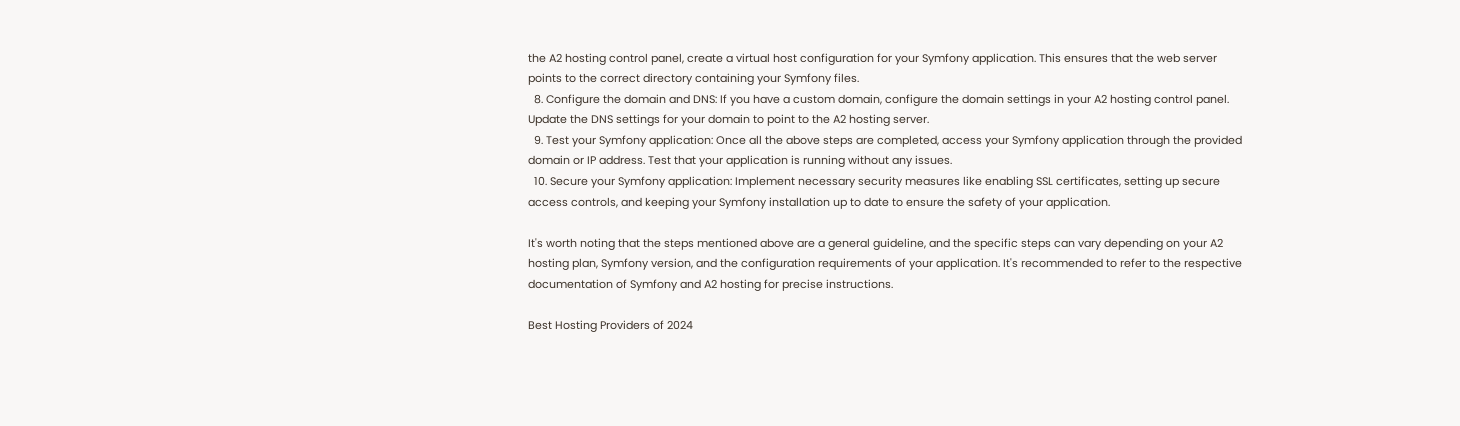the A2 hosting control panel, create a virtual host configuration for your Symfony application. This ensures that the web server points to the correct directory containing your Symfony files.
  8. Configure the domain and DNS: If you have a custom domain, configure the domain settings in your A2 hosting control panel. Update the DNS settings for your domain to point to the A2 hosting server.
  9. Test your Symfony application: Once all the above steps are completed, access your Symfony application through the provided domain or IP address. Test that your application is running without any issues.
  10. Secure your Symfony application: Implement necessary security measures like enabling SSL certificates, setting up secure access controls, and keeping your Symfony installation up to date to ensure the safety of your application.

It's worth noting that the steps mentioned above are a general guideline, and the specific steps can vary depending on your A2 hosting plan, Symfony version, and the configuration requirements of your application. It's recommended to refer to the respective documentation of Symfony and A2 hosting for precise instructions.

Best Hosting Providers of 2024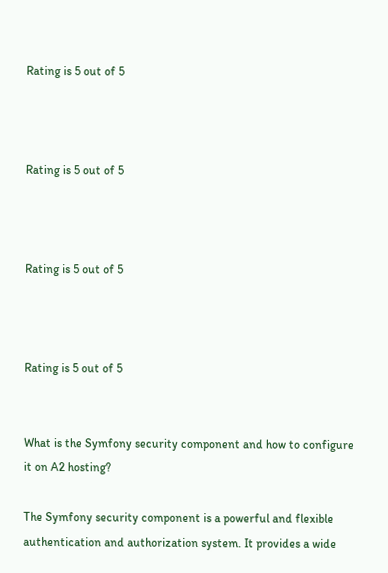Rating is 5 out of 5



Rating is 5 out of 5



Rating is 5 out of 5



Rating is 5 out of 5


What is the Symfony security component and how to configure it on A2 hosting?

The Symfony security component is a powerful and flexible authentication and authorization system. It provides a wide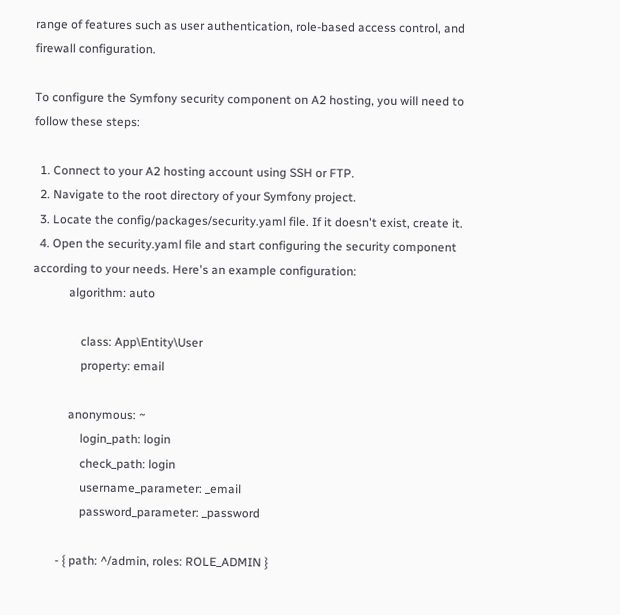range of features such as user authentication, role-based access control, and firewall configuration.

To configure the Symfony security component on A2 hosting, you will need to follow these steps:

  1. Connect to your A2 hosting account using SSH or FTP.
  2. Navigate to the root directory of your Symfony project.
  3. Locate the config/packages/security.yaml file. If it doesn't exist, create it.
  4. Open the security.yaml file and start configuring the security component according to your needs. Here's an example configuration:
            algorithm: auto

                class: App\Entity\User
                property: email

            anonymous: ~
                login_path: login
                check_path: login
                username_parameter: _email
                password_parameter: _password

        - { path: ^/admin, roles: ROLE_ADMIN }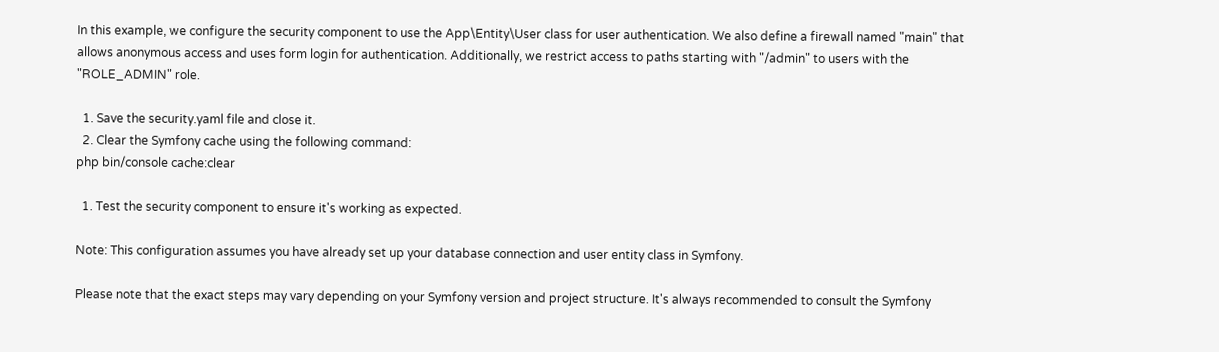In this example, we configure the security component to use the App\Entity\User class for user authentication. We also define a firewall named "main" that allows anonymous access and uses form login for authentication. Additionally, we restrict access to paths starting with "/admin" to users with the "ROLE_ADMIN" role.

  1. Save the security.yaml file and close it.
  2. Clear the Symfony cache using the following command:
php bin/console cache:clear

  1. Test the security component to ensure it's working as expected.

Note: This configuration assumes you have already set up your database connection and user entity class in Symfony.

Please note that the exact steps may vary depending on your Symfony version and project structure. It's always recommended to consult the Symfony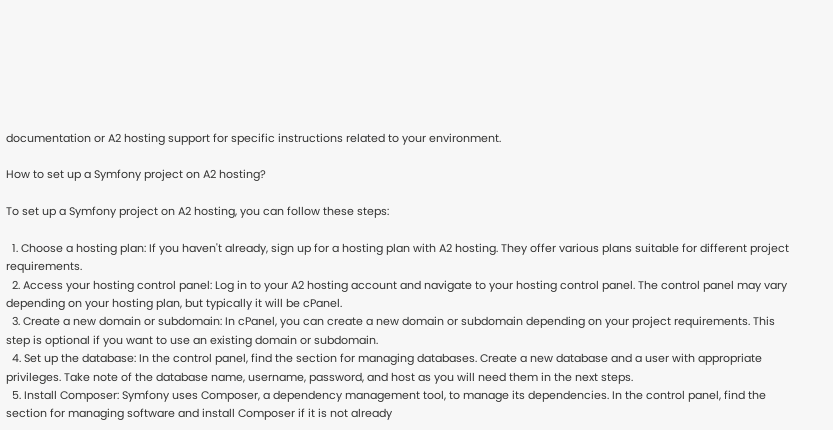documentation or A2 hosting support for specific instructions related to your environment.

How to set up a Symfony project on A2 hosting?

To set up a Symfony project on A2 hosting, you can follow these steps:

  1. Choose a hosting plan: If you haven't already, sign up for a hosting plan with A2 hosting. They offer various plans suitable for different project requirements.
  2. Access your hosting control panel: Log in to your A2 hosting account and navigate to your hosting control panel. The control panel may vary depending on your hosting plan, but typically it will be cPanel.
  3. Create a new domain or subdomain: In cPanel, you can create a new domain or subdomain depending on your project requirements. This step is optional if you want to use an existing domain or subdomain.
  4. Set up the database: In the control panel, find the section for managing databases. Create a new database and a user with appropriate privileges. Take note of the database name, username, password, and host as you will need them in the next steps.
  5. Install Composer: Symfony uses Composer, a dependency management tool, to manage its dependencies. In the control panel, find the section for managing software and install Composer if it is not already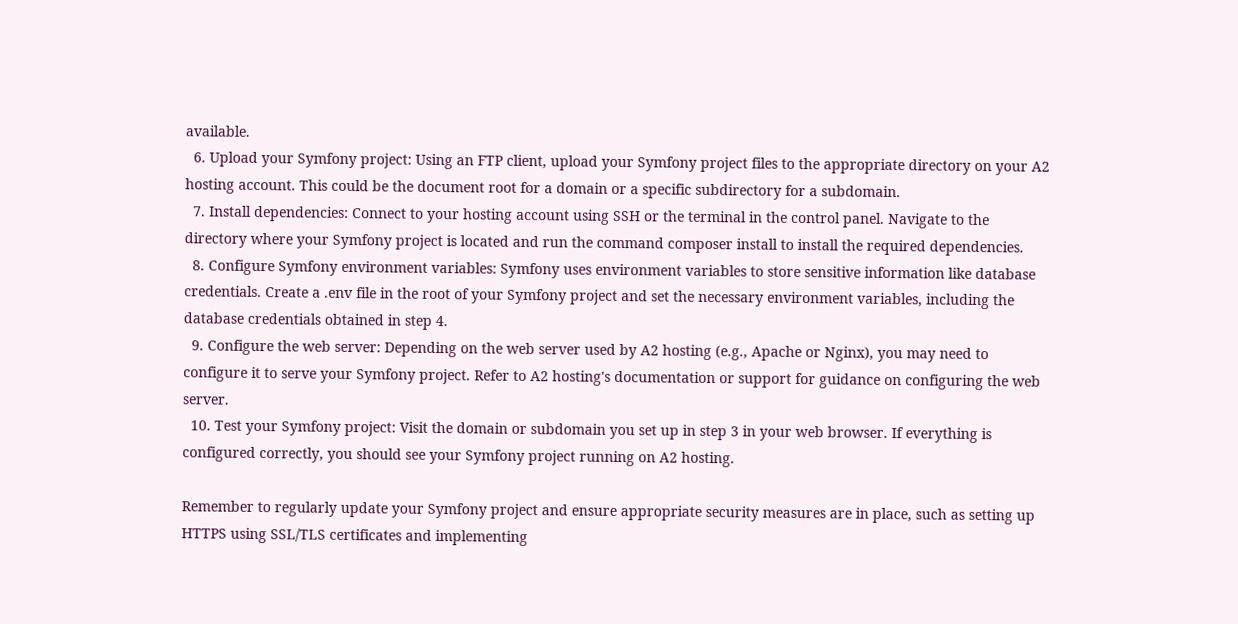available.
  6. Upload your Symfony project: Using an FTP client, upload your Symfony project files to the appropriate directory on your A2 hosting account. This could be the document root for a domain or a specific subdirectory for a subdomain.
  7. Install dependencies: Connect to your hosting account using SSH or the terminal in the control panel. Navigate to the directory where your Symfony project is located and run the command composer install to install the required dependencies.
  8. Configure Symfony environment variables: Symfony uses environment variables to store sensitive information like database credentials. Create a .env file in the root of your Symfony project and set the necessary environment variables, including the database credentials obtained in step 4.
  9. Configure the web server: Depending on the web server used by A2 hosting (e.g., Apache or Nginx), you may need to configure it to serve your Symfony project. Refer to A2 hosting's documentation or support for guidance on configuring the web server.
  10. Test your Symfony project: Visit the domain or subdomain you set up in step 3 in your web browser. If everything is configured correctly, you should see your Symfony project running on A2 hosting.

Remember to regularly update your Symfony project and ensure appropriate security measures are in place, such as setting up HTTPS using SSL/TLS certificates and implementing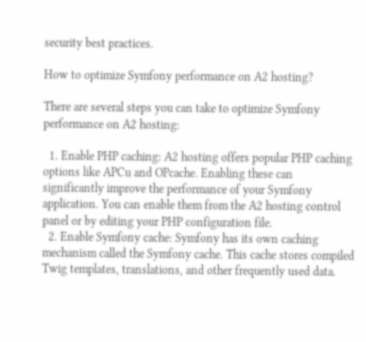security best practices.

How to optimize Symfony performance on A2 hosting?

There are several steps you can take to optimize Symfony performance on A2 hosting:

  1. Enable PHP caching: A2 hosting offers popular PHP caching options like APCu and OPcache. Enabling these can significantly improve the performance of your Symfony application. You can enable them from the A2 hosting control panel or by editing your PHP configuration file.
  2. Enable Symfony cache: Symfony has its own caching mechanism called the Symfony cache. This cache stores compiled Twig templates, translations, and other frequently used data.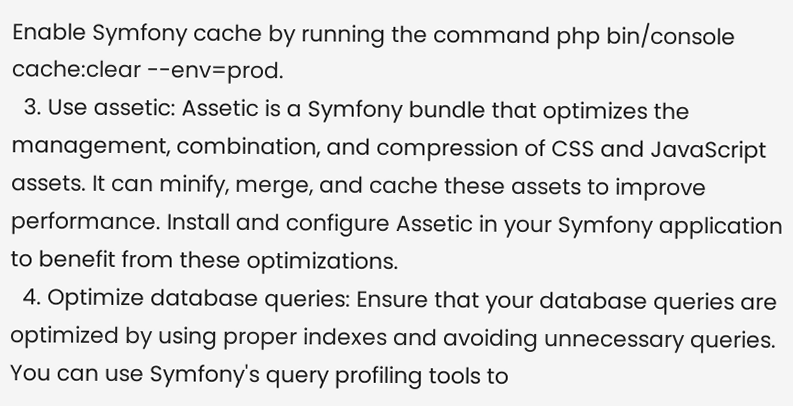Enable Symfony cache by running the command php bin/console cache:clear --env=prod.
  3. Use assetic: Assetic is a Symfony bundle that optimizes the management, combination, and compression of CSS and JavaScript assets. It can minify, merge, and cache these assets to improve performance. Install and configure Assetic in your Symfony application to benefit from these optimizations.
  4. Optimize database queries: Ensure that your database queries are optimized by using proper indexes and avoiding unnecessary queries. You can use Symfony's query profiling tools to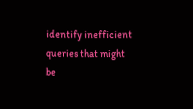identify inefficient queries that might be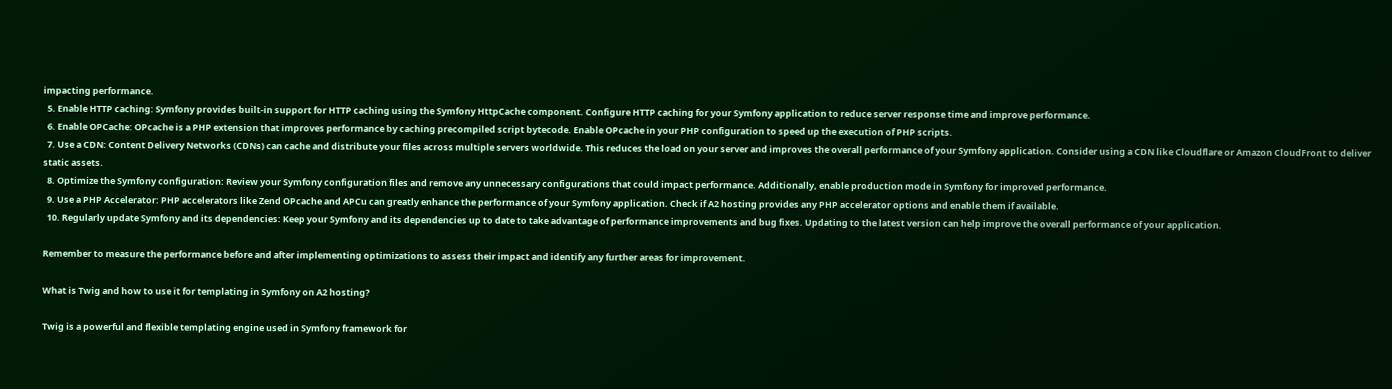impacting performance.
  5. Enable HTTP caching: Symfony provides built-in support for HTTP caching using the Symfony HttpCache component. Configure HTTP caching for your Symfony application to reduce server response time and improve performance.
  6. Enable OPCache: OPcache is a PHP extension that improves performance by caching precompiled script bytecode. Enable OPcache in your PHP configuration to speed up the execution of PHP scripts.
  7. Use a CDN: Content Delivery Networks (CDNs) can cache and distribute your files across multiple servers worldwide. This reduces the load on your server and improves the overall performance of your Symfony application. Consider using a CDN like Cloudflare or Amazon CloudFront to deliver static assets.
  8. Optimize the Symfony configuration: Review your Symfony configuration files and remove any unnecessary configurations that could impact performance. Additionally, enable production mode in Symfony for improved performance.
  9. Use a PHP Accelerator: PHP accelerators like Zend OPcache and APCu can greatly enhance the performance of your Symfony application. Check if A2 hosting provides any PHP accelerator options and enable them if available.
  10. Regularly update Symfony and its dependencies: Keep your Symfony and its dependencies up to date to take advantage of performance improvements and bug fixes. Updating to the latest version can help improve the overall performance of your application.

Remember to measure the performance before and after implementing optimizations to assess their impact and identify any further areas for improvement.

What is Twig and how to use it for templating in Symfony on A2 hosting?

Twig is a powerful and flexible templating engine used in Symfony framework for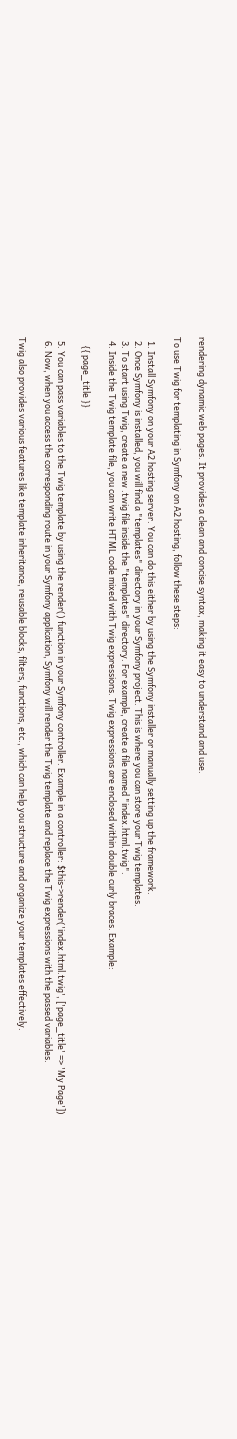rendering dynamic web pages. It provides a clean and concise syntax, making it easy to understand and use.

To use Twig for templating in Symfony on A2 hosting, follow these steps:

  1. Install Symfony on your A2 hosting server. You can do this either by using the Symfony installer or manually setting up the framework.
  2. Once Symfony is installed, you will find a "templates" directory in your Symfony project. This is where you can store your Twig templates.
  3. To start using Twig, create a new .twig file inside the "templates" directory. For example, create a file named "index.html.twig".
  4. Inside the Twig template file, you can write HTML code mixed with Twig expressions. Twig expressions are enclosed within double curly braces. Example:

    {{ page_title }}

  5. You can pass variables to the Twig template by using the render() function in your Symfony controller. Example in a controller: $this->render('index.html.twig', ['page_title' => 'My Page'])
  6. Now, when you access the corresponding route in your Symfony application, Symfony will render the Twig template and replace the Twig expressions with the passed variables.

Twig also provides various features like template inheritance, reusable blocks, filters, functions, etc., which can help you structure and organize your templates effectively.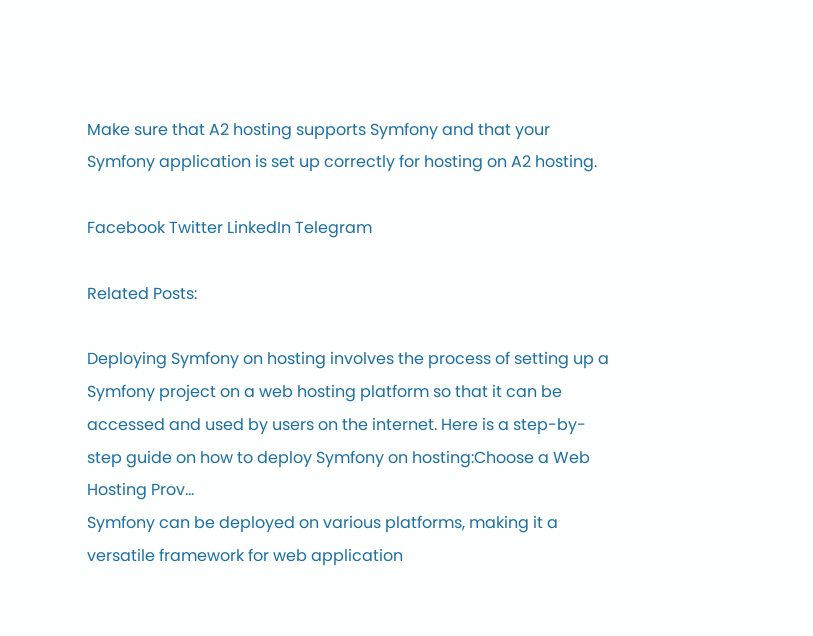Make sure that A2 hosting supports Symfony and that your Symfony application is set up correctly for hosting on A2 hosting.

Facebook Twitter LinkedIn Telegram

Related Posts:

Deploying Symfony on hosting involves the process of setting up a Symfony project on a web hosting platform so that it can be accessed and used by users on the internet. Here is a step-by-step guide on how to deploy Symfony on hosting:Choose a Web Hosting Prov...
Symfony can be deployed on various platforms, making it a versatile framework for web application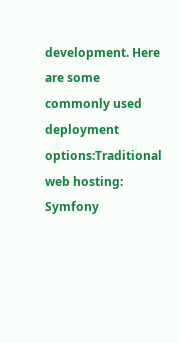development. Here are some commonly used deployment options:Traditional web hosting: Symfony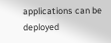applications can be deployed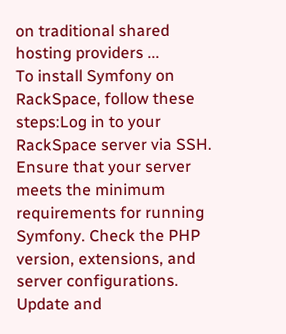on traditional shared hosting providers ...
To install Symfony on RackSpace, follow these steps:Log in to your RackSpace server via SSH. Ensure that your server meets the minimum requirements for running Symfony. Check the PHP version, extensions, and server configurations. Update and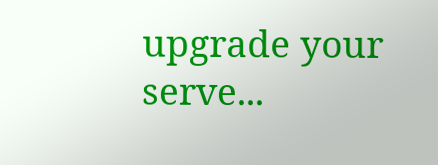upgrade your serve...